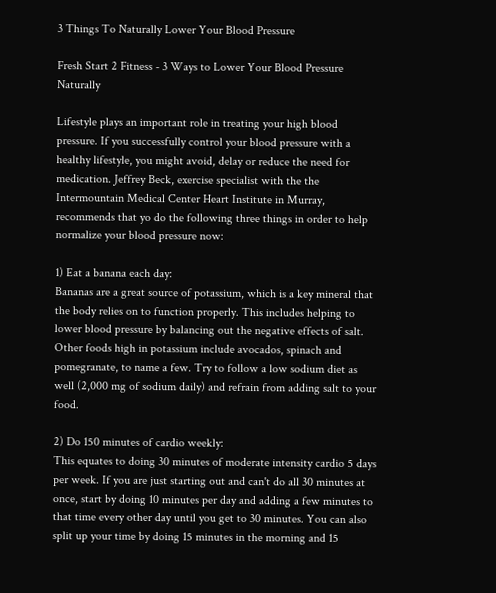3 Things To Naturally Lower Your Blood Pressure

Fresh Start 2 Fitness - 3 Ways to Lower Your Blood Pressure Naturally

Lifestyle plays an important role in treating your high blood pressure. If you successfully control your blood pressure with a healthy lifestyle, you might avoid, delay or reduce the need for medication. Jeffrey Beck, exercise specialist with the the Intermountain Medical Center Heart Institute in Murray, recommends that yo do the following three things in order to help normalize your blood pressure now:

1) Eat a banana each day:
Bananas are a great source of potassium, which is a key mineral that the body relies on to function properly. This includes helping to lower blood pressure by balancing out the negative effects of salt. Other foods high in potassium include avocados, spinach and pomegranate, to name a few. Try to follow a low sodium diet as well (2,000 mg of sodium daily) and refrain from adding salt to your food.

2) Do 150 minutes of cardio weekly:
This equates to doing 30 minutes of moderate intensity cardio 5 days per week. If you are just starting out and can't do all 30 minutes at once, start by doing 10 minutes per day and adding a few minutes to that time every other day until you get to 30 minutes. You can also split up your time by doing 15 minutes in the morning and 15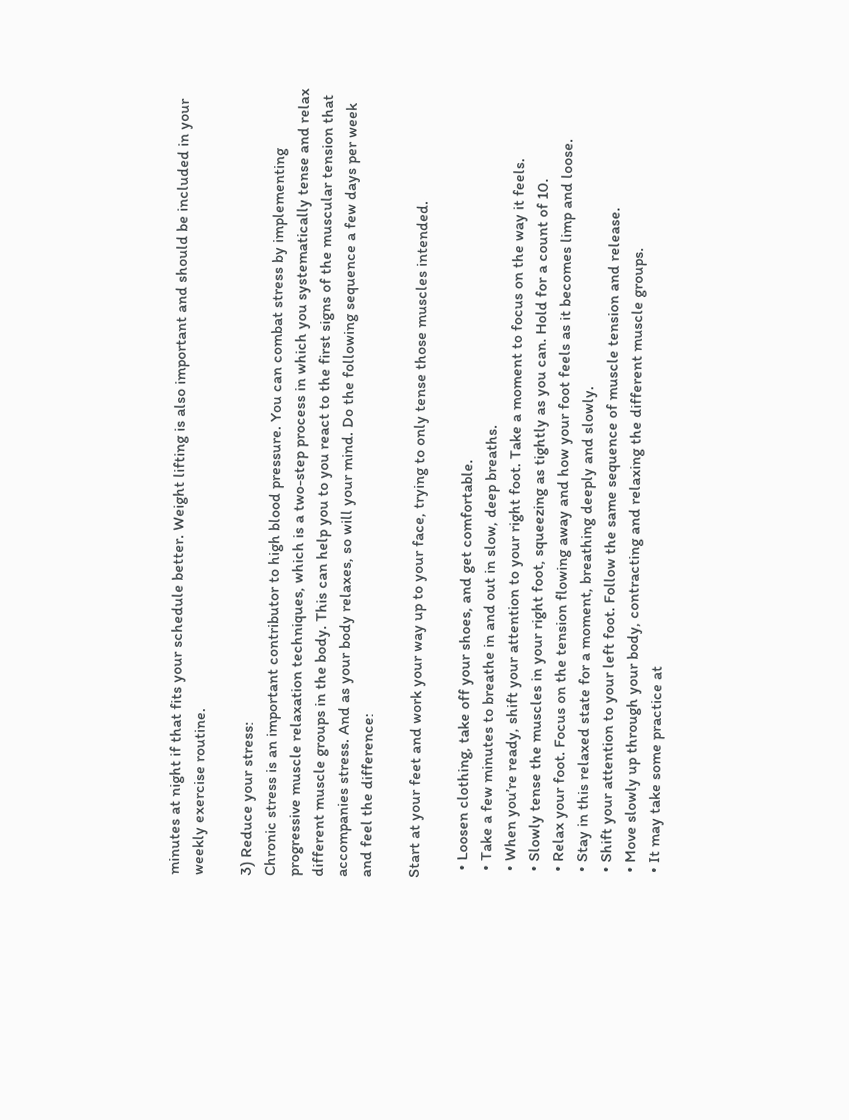minutes at night if that fits your schedule better. Weight lifting is also important and should be included in your weekly exercise routine.

3) Reduce your stress:
Chronic stress is an important contributor to high blood pressure. You can combat stress by implementing progressive muscle relaxation techniques, which is a two-step process in which you systematically tense and relax different muscle groups in the body. This can help you to you react to the first signs of the muscular tension that accompanies stress. And as your body relaxes, so will your mind. Do the following sequence a few days per week and feel the difference:

Start at your feet and work your way up to your face, trying to only tense those muscles intended.

  • Loosen clothing, take off your shoes, and get comfortable.
  • Take a few minutes to breathe in and out in slow, deep breaths.
  • When you’re ready, shift your attention to your right foot. Take a moment to focus on the way it feels.
  • Slowly tense the muscles in your right foot, squeezing as tightly as you can. Hold for a count of 10.
  • Relax your foot. Focus on the tension flowing away and how your foot feels as it becomes limp and loose.
  • Stay in this relaxed state for a moment, breathing deeply and slowly.
  • Shift your attention to your left foot. Follow the same sequence of muscle tension and release.
  • Move slowly up through your body, contracting and relaxing the different muscle groups.
  • It may take some practice at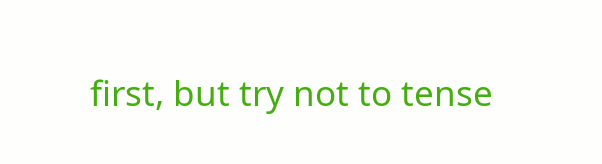first, but try not to tense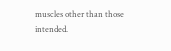muscles other than those intended.